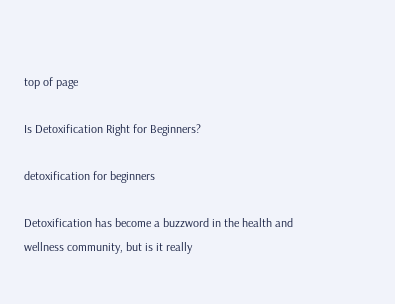top of page

Is Detoxification Right for Beginners?

detoxification for beginners

Detoxification has become a buzzword in the health and wellness community, but is it really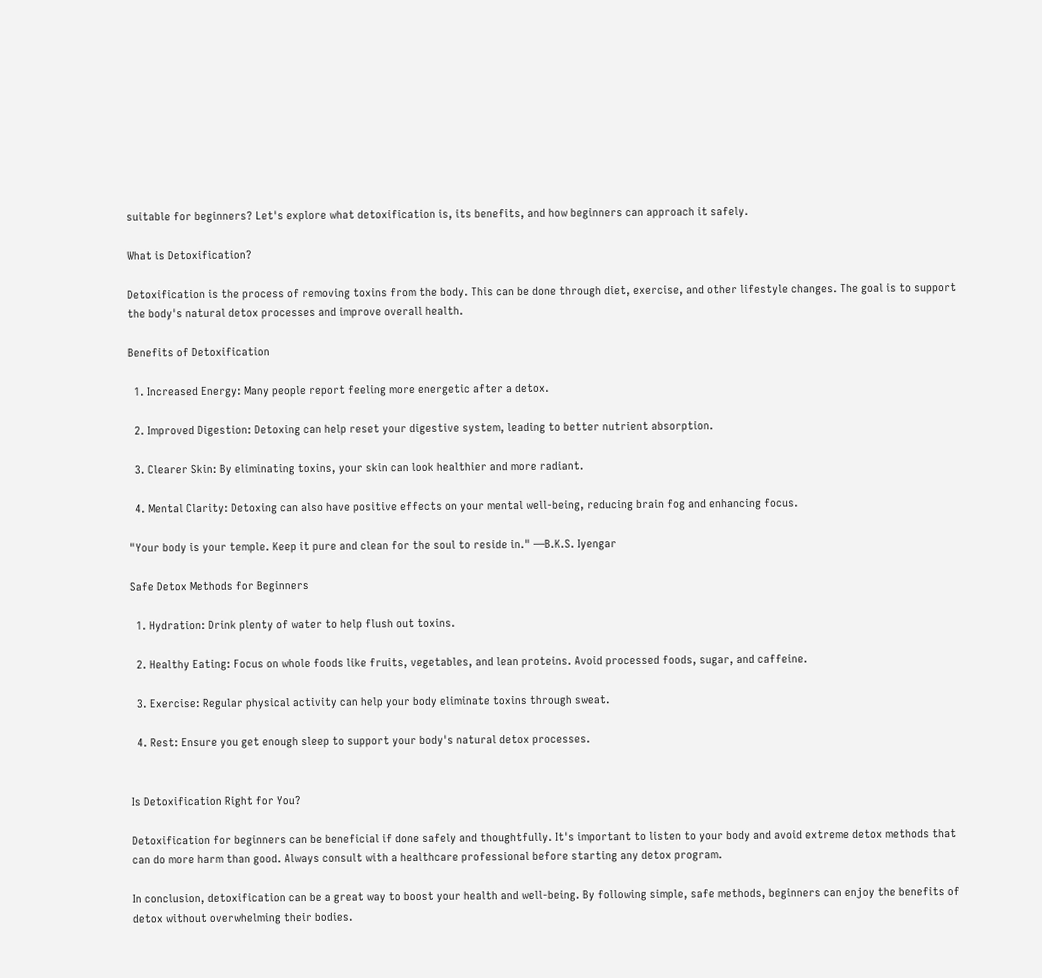suitable for beginners? Let's explore what detoxification is, its benefits, and how beginners can approach it safely.

What is Detoxification?

Detoxification is the process of removing toxins from the body. This can be done through diet, exercise, and other lifestyle changes. The goal is to support the body's natural detox processes and improve overall health.

Benefits of Detoxification

  1. Increased Energy: Many people report feeling more energetic after a detox.

  2. Improved Digestion: Detoxing can help reset your digestive system, leading to better nutrient absorption.

  3. Clearer Skin: By eliminating toxins, your skin can look healthier and more radiant.

  4. Mental Clarity: Detoxing can also have positive effects on your mental well-being, reducing brain fog and enhancing focus.

"Your body is your temple. Keep it pure and clean for the soul to reside in." —B.K.S. Iyengar

Safe Detox Methods for Beginners

  1. Hydration: Drink plenty of water to help flush out toxins.

  2. Healthy Eating: Focus on whole foods like fruits, vegetables, and lean proteins. Avoid processed foods, sugar, and caffeine.

  3. Exercise: Regular physical activity can help your body eliminate toxins through sweat.

  4. Rest: Ensure you get enough sleep to support your body's natural detox processes.


Is Detoxification Right for You?

Detoxification for beginners can be beneficial if done safely and thoughtfully. It's important to listen to your body and avoid extreme detox methods that can do more harm than good. Always consult with a healthcare professional before starting any detox program.

In conclusion, detoxification can be a great way to boost your health and well-being. By following simple, safe methods, beginners can enjoy the benefits of detox without overwhelming their bodies.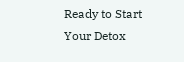Ready to Start Your Detox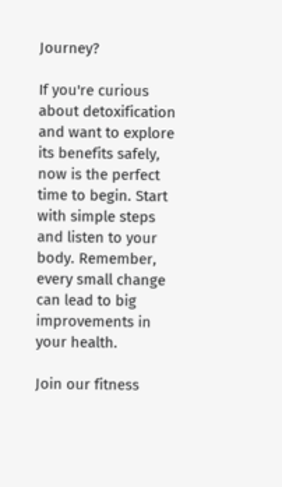Journey?

If you're curious about detoxification and want to explore its benefits safely, now is the perfect time to begin. Start with simple steps and listen to your body. Remember, every small change can lead to big improvements in your health.

Join our fitness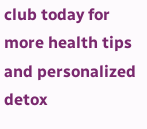club today for more health tips and personalized detox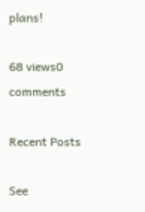plans!

68 views0 comments

Recent Posts

See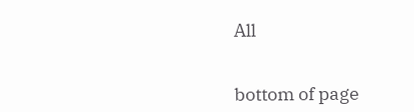All


bottom of page